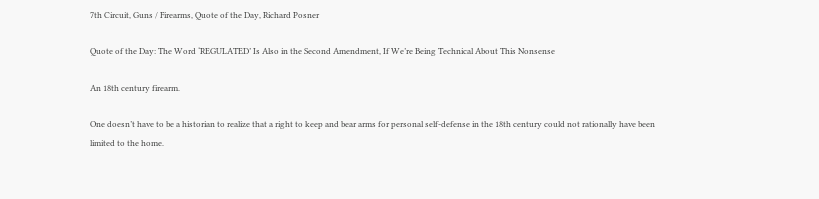7th Circuit, Guns / Firearms, Quote of the Day, Richard Posner

Quote of the Day: The Word ‘REGULATED’ Is Also in the Second Amendment, If We’re Being Technical About This Nonsense

An 18th century firearm.

One doesn’t have to be a historian to realize that a right to keep and bear arms for personal self-defense in the 18th century could not rationally have been limited to the home.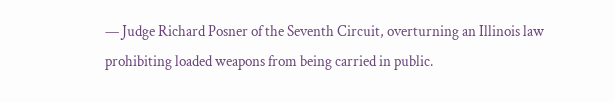— Judge Richard Posner of the Seventh Circuit, overturning an Illinois law prohibiting loaded weapons from being carried in public.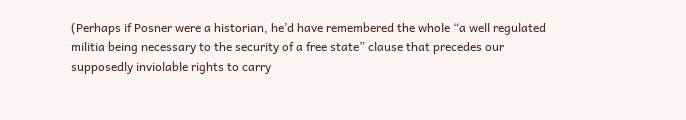(Perhaps if Posner were a historian, he’d have remembered the whole “a well regulated militia being necessary to the security of a free state” clause that precedes our supposedly inviolable rights to carry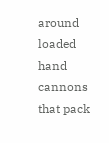around loaded hand cannons that pack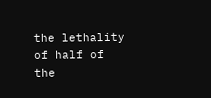the lethality of half of the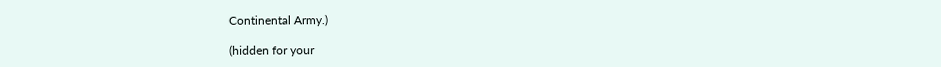Continental Army.)

(hidden for your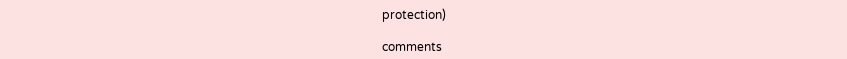protection)

comments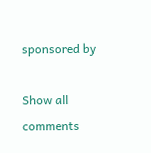sponsored by

Show all comments